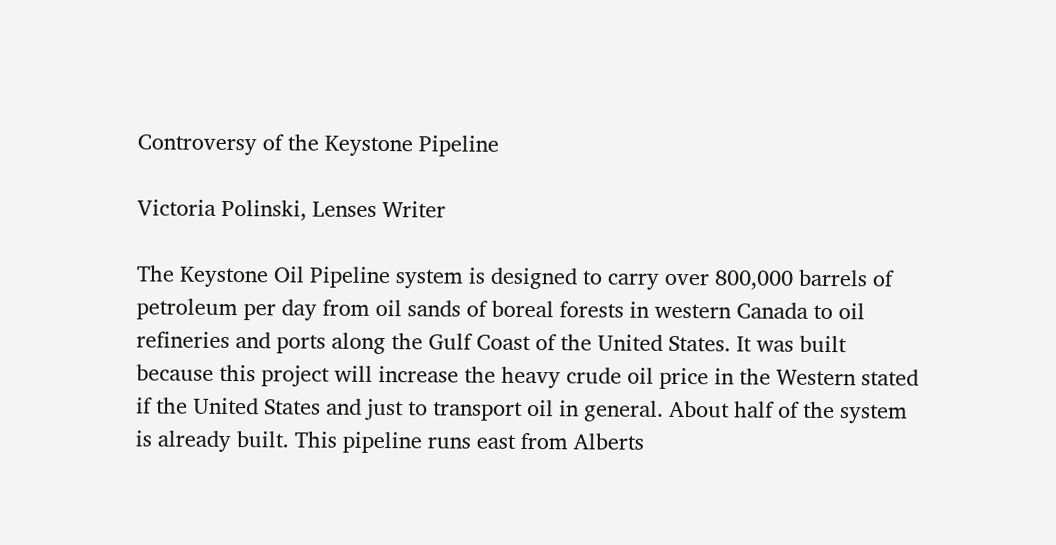Controversy of the Keystone Pipeline

Victoria Polinski, Lenses Writer

The Keystone Oil Pipeline system is designed to carry over 800,000 barrels of petroleum per day from oil sands of boreal forests in western Canada to oil refineries and ports along the Gulf Coast of the United States. It was built because this project will increase the heavy crude oil price in the Western stated if the United States and just to transport oil in general. About half of the system is already built. This pipeline runs east from Alberts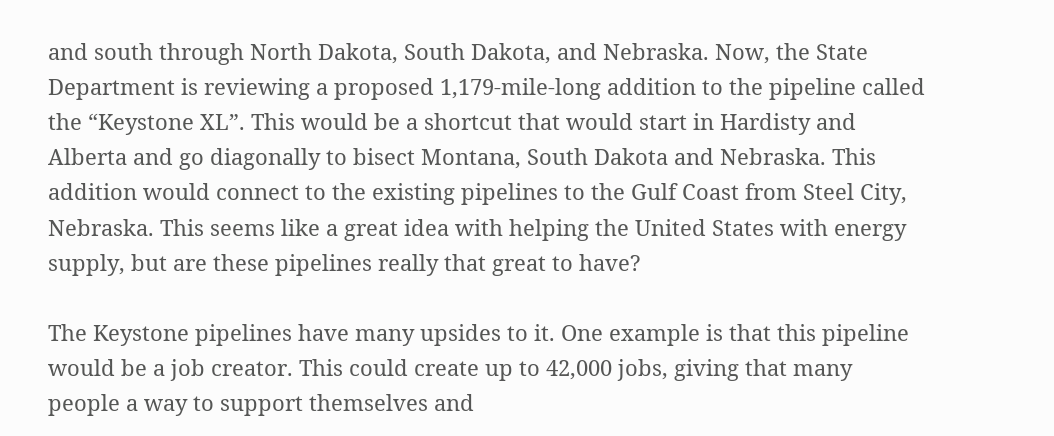and south through North Dakota, South Dakota, and Nebraska. Now, the State Department is reviewing a proposed 1,179-mile-long addition to the pipeline called the “Keystone XL”. This would be a shortcut that would start in Hardisty and Alberta and go diagonally to bisect Montana, South Dakota and Nebraska. This addition would connect to the existing pipelines to the Gulf Coast from Steel City, Nebraska. This seems like a great idea with helping the United States with energy supply, but are these pipelines really that great to have?

The Keystone pipelines have many upsides to it. One example is that this pipeline would be a job creator. This could create up to 42,000 jobs, giving that many people a way to support themselves and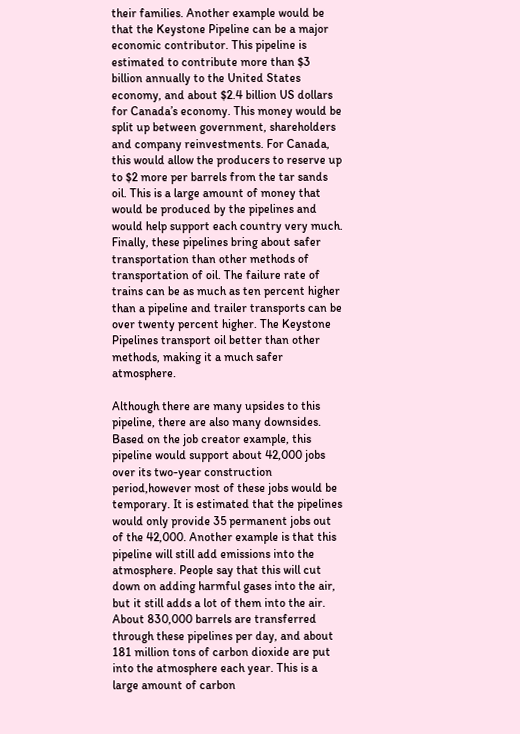their families. Another example would be that the Keystone Pipeline can be a major economic contributor. This pipeline is estimated to contribute more than $3 billion annually to the United States economy, and about $2.4 billion US dollars for Canada’s economy. This money would be split up between government, shareholders and company reinvestments. For Canada, this would allow the producers to reserve up to $2 more per barrels from the tar sands oil. This is a large amount of money that would be produced by the pipelines and would help support each country very much. Finally, these pipelines bring about safer transportation than other methods of transportation of oil. The failure rate of trains can be as much as ten percent higher than a pipeline and trailer transports can be over twenty percent higher. The Keystone Pipelines transport oil better than other methods, making it a much safer atmosphere.

Although there are many upsides to this pipeline, there are also many downsides. Based on the job creator example, this pipeline would support about 42,000 jobs over its two-year construction period,however most of these jobs would be temporary. It is estimated that the pipelines would only provide 35 permanent jobs out of the 42,000. Another example is that this pipeline will still add emissions into the atmosphere. People say that this will cut down on adding harmful gases into the air, but it still adds a lot of them into the air. About 830,000 barrels are transferred through these pipelines per day, and about 181 million tons of carbon dioxide are put into the atmosphere each year. This is a large amount of carbon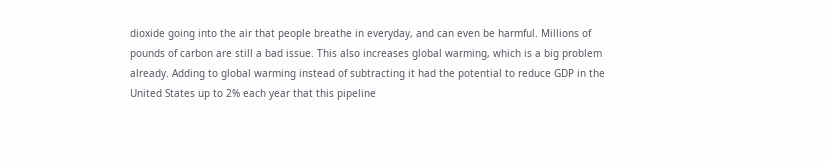dioxide going into the air that people breathe in everyday, and can even be harmful. Millions of pounds of carbon are still a bad issue. This also increases global warming, which is a big problem already. Adding to global warming instead of subtracting it had the potential to reduce GDP in the United States up to 2% each year that this pipeline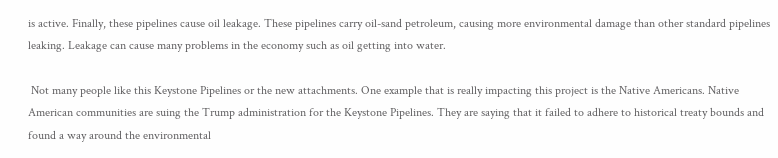is active. Finally, these pipelines cause oil leakage. These pipelines carry oil-sand petroleum, causing more environmental damage than other standard pipelines leaking. Leakage can cause many problems in the economy such as oil getting into water.

 Not many people like this Keystone Pipelines or the new attachments. One example that is really impacting this project is the Native Americans. Native American communities are suing the Trump administration for the Keystone Pipelines. They are saying that it failed to adhere to historical treaty bounds and found a way around the environmental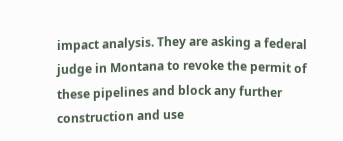impact analysis. They are asking a federal judge in Montana to revoke the permit of these pipelines and block any further construction and use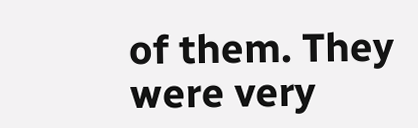of them. They were very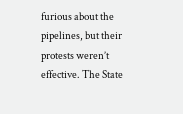furious about the pipelines, but their protests weren’t effective. The State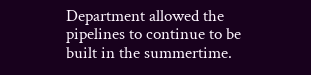Department allowed the pipelines to continue to be built in the summertime.